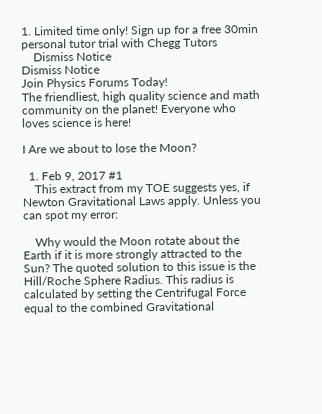1. Limited time only! Sign up for a free 30min personal tutor trial with Chegg Tutors
    Dismiss Notice
Dismiss Notice
Join Physics Forums Today!
The friendliest, high quality science and math community on the planet! Everyone who loves science is here!

I Are we about to lose the Moon?

  1. Feb 9, 2017 #1
    This extract from my TOE suggests yes, if Newton Gravitational Laws apply. Unless you can spot my error:

    Why would the Moon rotate about the Earth if it is more strongly attracted to the Sun? The quoted solution to this issue is the Hill/Roche Sphere Radius. This radius is calculated by setting the Centrifugal Force equal to the combined Gravitational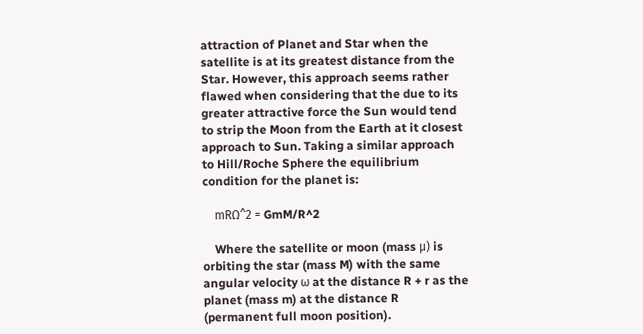attraction of Planet and Star when the satellite is at its greatest distance from the Star. However, this approach seems rather flawed when considering that the due to its greater attractive force the Sun would tend to strip the Moon from the Earth at it closest approach to Sun. Taking a similar approach to Hill/Roche Sphere the equilibrium condition for the planet is:

    mRΩ^2 = GmM/R^2

    Where the satellite or moon (mass μ) is orbiting the star (mass M) with the same angular velocity ω at the distance R + r as the planet (mass m) at the distance R (permanent full moon position).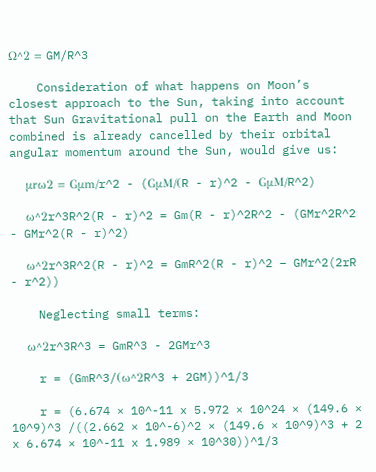Ω^2 = GM/R^3

    Consideration of what happens on Moon’s closest approach to the Sun, taking into account that Sun Gravitational pull on the Earth and Moon combined is already cancelled by their orbital angular momentum around the Sun, would give us:

    μrω2 = Gμm/r^2 - (GμM/(R - r)^2 - GμM/R^2)

    ω^2r^3R^2(R - r)^2 = Gm(R - r)^2R^2 - (GMr^2R^2 - GMr^2(R - r)^2)

    ω^2r^3R^2(R - r)^2 = GmR^2(R - r)^2 – GMr^2(2rR - r^2))

    Neglecting small terms:

    ω^2r^3R^3 = GmR^3 - 2GMr^3

    r = (GmR^3/(ω^2R^3 + 2GM))^1/3

    r = (6.674 × 10^-11 x 5.972 × 10^24 × (149.6 × 10^9)^3 /((2.662 × 10^-6)^2 × (149.6 × 10^9)^3 + 2 x 6.674 × 10^-11 x 1.989 × 10^30))^1/3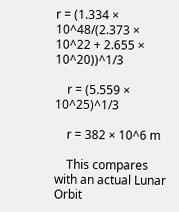r = (1.334 × 10^48/(2.373 × 10^22 + 2.655 × 10^20))^1/3

    r = (5.559 × 10^25)^1/3

    r = 382 × 10^6 m

    This compares with an actual Lunar Orbit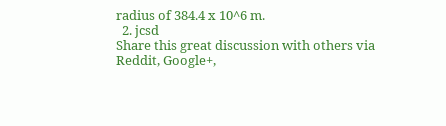radius of 384.4 x 10^6 m.
  2. jcsd
Share this great discussion with others via Reddit, Google+,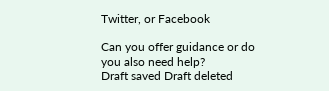Twitter, or Facebook

Can you offer guidance or do you also need help?
Draft saved Draft deleted